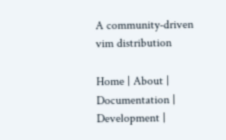A community-driven vim distribution

Home | About | Documentation | Development |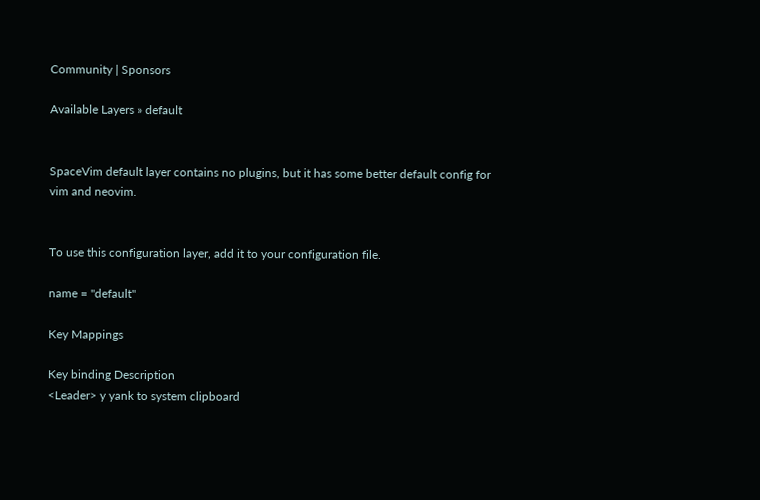Community | Sponsors

Available Layers » default


SpaceVim default layer contains no plugins, but it has some better default config for vim and neovim.


To use this configuration layer, add it to your configuration file.

name = "default"

Key Mappings

Key binding Description
<Leader> y yank to system clipboard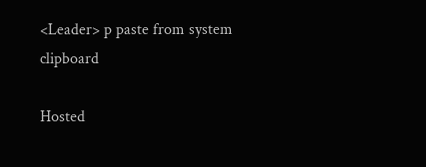<Leader> p paste from system clipboard

Hosted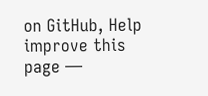on GitHub, Help improve this page —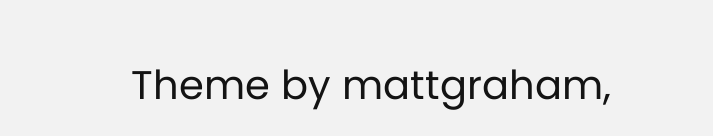Theme by mattgraham,